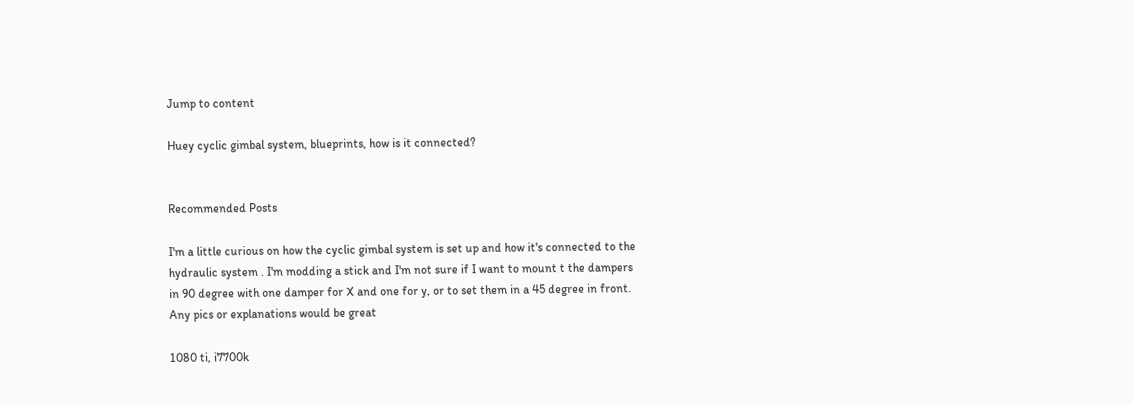Jump to content

Huey cyclic gimbal system, blueprints, how is it connected?


Recommended Posts

I'm a little curious on how the cyclic gimbal system is set up and how it's connected to the hydraulic system . I'm modding a stick and I'm not sure if I want to mount t the dampers in 90 degree with one damper for X and one for y, or to set them in a 45 degree in front. Any pics or explanations would be great

1080 ti, i7700k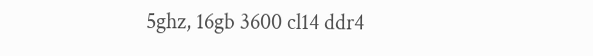5ghz, 16gb 3600 cl14 ddr4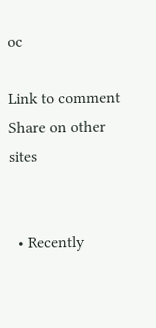oc

Link to comment
Share on other sites


  • Recently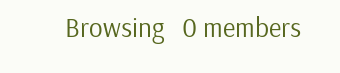Browsing   0 members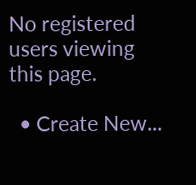No registered users viewing this page.

  • Create New...